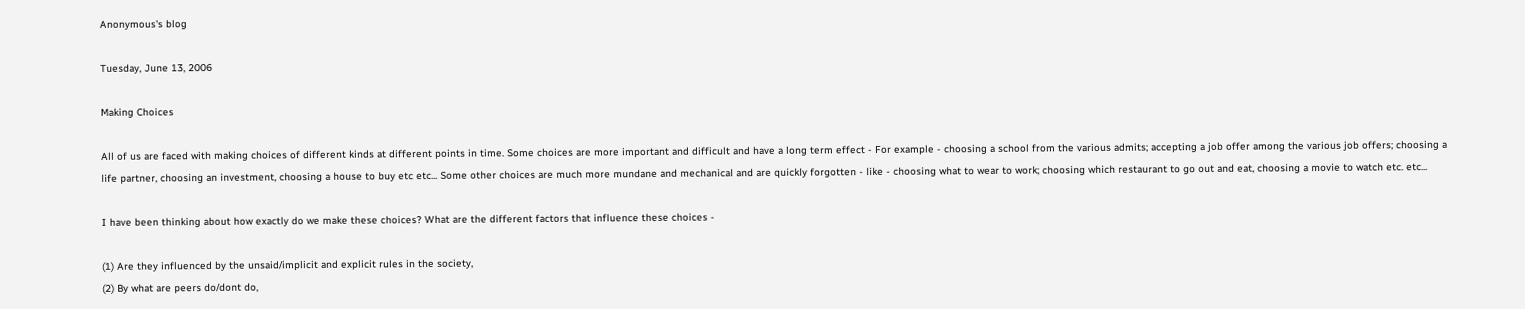Anonymous's blog

Tuesday, June 13, 2006

Making Choices

All of us are faced with making choices of different kinds at different points in time. Some choices are more important and difficult and have a long term effect - For example - choosing a school from the various admits; accepting a job offer among the various job offers; choosing a life partner, choosing an investment, choosing a house to buy etc etc... Some other choices are much more mundane and mechanical and are quickly forgotten - like - choosing what to wear to work; choosing which restaurant to go out and eat, choosing a movie to watch etc. etc...

I have been thinking about how exactly do we make these choices? What are the different factors that influence these choices -

(1) Are they influenced by the unsaid/implicit and explicit rules in the society,
(2) By what are peers do/dont do,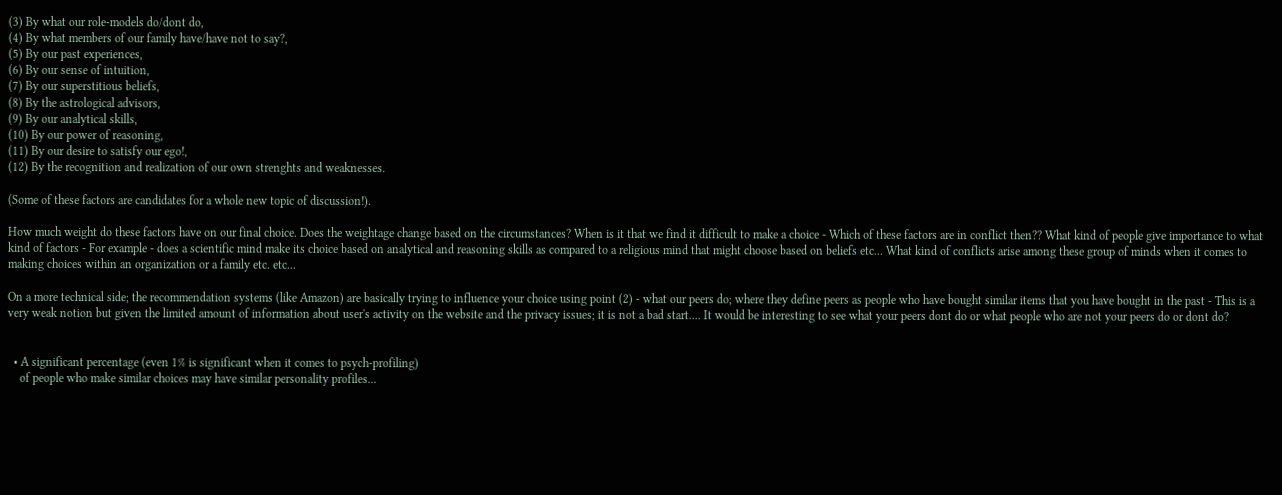(3) By what our role-models do/dont do,
(4) By what members of our family have/have not to say?,
(5) By our past experiences,
(6) By our sense of intuition,
(7) By our superstitious beliefs,
(8) By the astrological advisors,
(9) By our analytical skills,
(10) By our power of reasoning,
(11) By our desire to satisfy our ego!,
(12) By the recognition and realization of our own strenghts and weaknesses.

(Some of these factors are candidates for a whole new topic of discussion!).

How much weight do these factors have on our final choice. Does the weightage change based on the circumstances? When is it that we find it difficult to make a choice - Which of these factors are in conflict then?? What kind of people give importance to what kind of factors - For example - does a scientific mind make its choice based on analytical and reasoning skills as compared to a religious mind that might choose based on beliefs etc... What kind of conflicts arise among these group of minds when it comes to making choices within an organization or a family etc. etc...

On a more technical side; the recommendation systems (like Amazon) are basically trying to influence your choice using point (2) - what our peers do; where they define peers as people who have bought similar items that you have bought in the past - This is a very weak notion but given the limited amount of information about user's activity on the website and the privacy issues; it is not a bad start.... It would be interesting to see what your peers dont do or what people who are not your peers do or dont do?


  • A significant percentage (even 1% is significant when it comes to psych-profiling)
    of people who make similar choices may have similar personality profiles...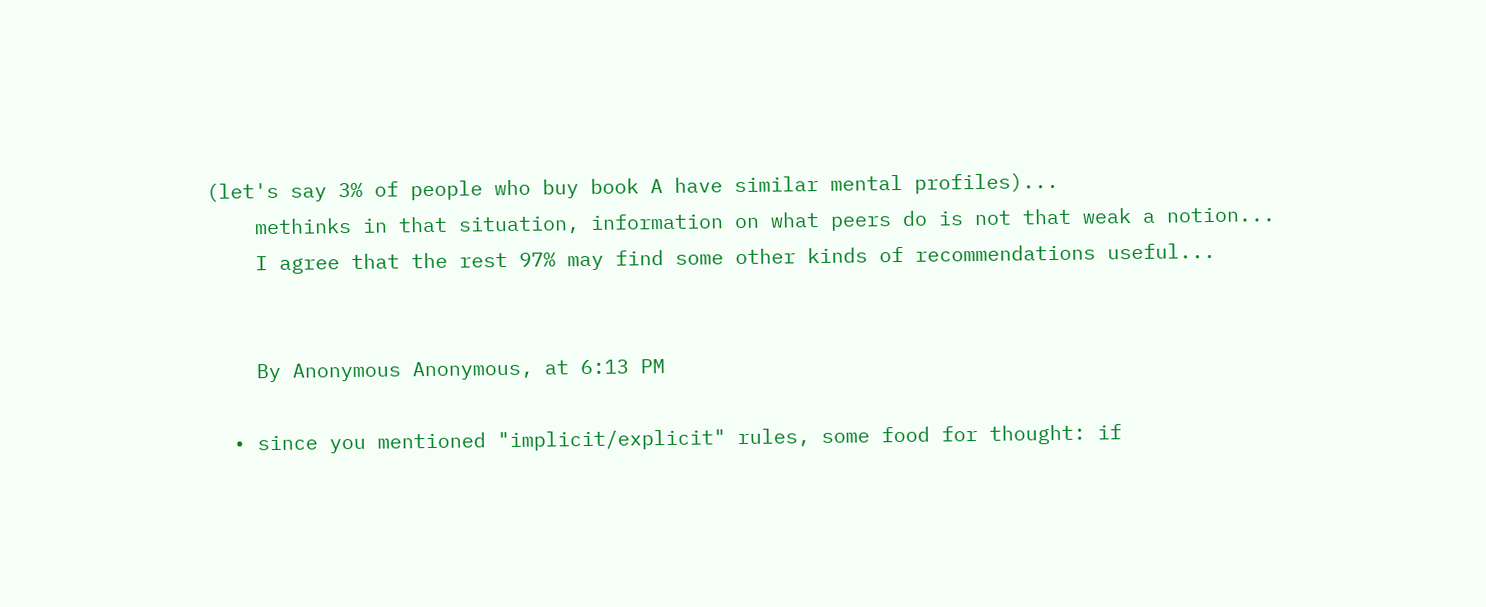(let's say 3% of people who buy book A have similar mental profiles)...
    methinks in that situation, information on what peers do is not that weak a notion...
    I agree that the rest 97% may find some other kinds of recommendations useful...


    By Anonymous Anonymous, at 6:13 PM

  • since you mentioned "implicit/explicit" rules, some food for thought: if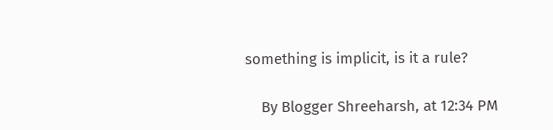something is implicit, is it a rule?

    By Blogger Shreeharsh, at 12:34 PM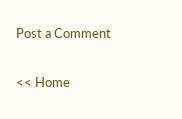Post a Comment

<< Home